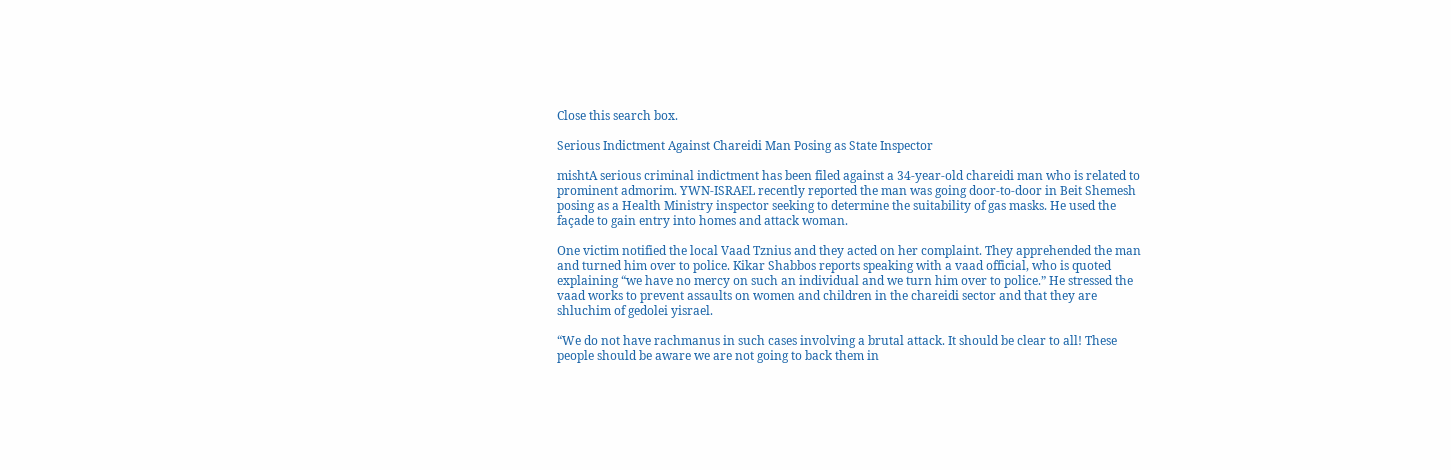Close this search box.

Serious Indictment Against Chareidi Man Posing as State Inspector

mishtA serious criminal indictment has been filed against a 34-year-old chareidi man who is related to prominent admorim. YWN-ISRAEL recently reported the man was going door-to-door in Beit Shemesh posing as a Health Ministry inspector seeking to determine the suitability of gas masks. He used the façade to gain entry into homes and attack woman.

One victim notified the local Vaad Tznius and they acted on her complaint. They apprehended the man and turned him over to police. Kikar Shabbos reports speaking with a vaad official, who is quoted explaining “we have no mercy on such an individual and we turn him over to police.” He stressed the vaad works to prevent assaults on women and children in the chareidi sector and that they are shluchim of gedolei yisrael.

“We do not have rachmanus in such cases involving a brutal attack. It should be clear to all! These people should be aware we are not going to back them in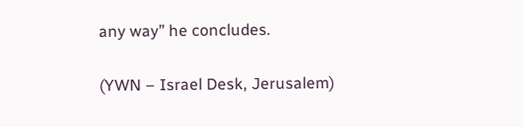any way” he concludes.

(YWN – Israel Desk, Jerusalem)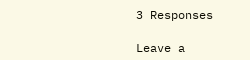3 Responses

Leave a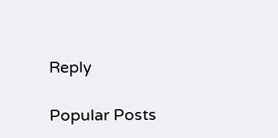Reply

Popular Posts